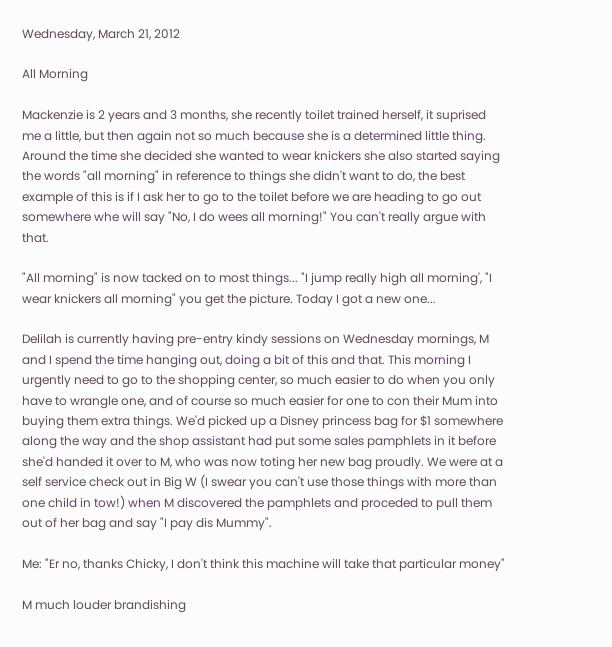Wednesday, March 21, 2012

All Morning

Mackenzie is 2 years and 3 months, she recently toilet trained herself, it suprised me a little, but then again not so much because she is a determined little thing. Around the time she decided she wanted to wear knickers she also started saying the words "all morning" in reference to things she didn't want to do, the best example of this is if I ask her to go to the toilet before we are heading to go out somewhere whe will say "No, I do wees all morning!" You can't really argue with that.

"All morning" is now tacked on to most things... "I jump really high all morning', "I wear knickers all morning" you get the picture. Today I got a new one...

Delilah is currently having pre-entry kindy sessions on Wednesday mornings, M and I spend the time hanging out, doing a bit of this and that. This morning I urgently need to go to the shopping center, so much easier to do when you only have to wrangle one, and of course so much easier for one to con their Mum into buying them extra things. We'd picked up a Disney princess bag for $1 somewhere along the way and the shop assistant had put some sales pamphlets in it before she'd handed it over to M, who was now toting her new bag proudly. We were at a self service check out in Big W (I swear you can't use those things with more than one child in tow!) when M discovered the pamphlets and proceded to pull them out of her bag and say "I pay dis Mummy".

Me: "Er no, thanks Chicky, I don't think this machine will take that particular money"

M much louder brandishing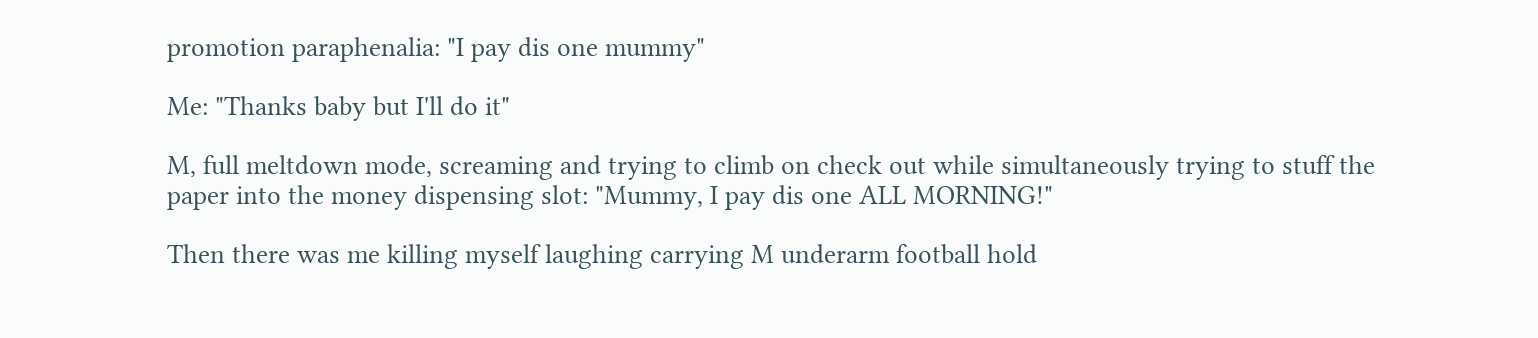promotion paraphenalia: "I pay dis one mummy"

Me: "Thanks baby but I'll do it"

M, full meltdown mode, screaming and trying to climb on check out while simultaneously trying to stuff the paper into the money dispensing slot: "Mummy, I pay dis one ALL MORNING!"

Then there was me killing myself laughing carrying M underarm football hold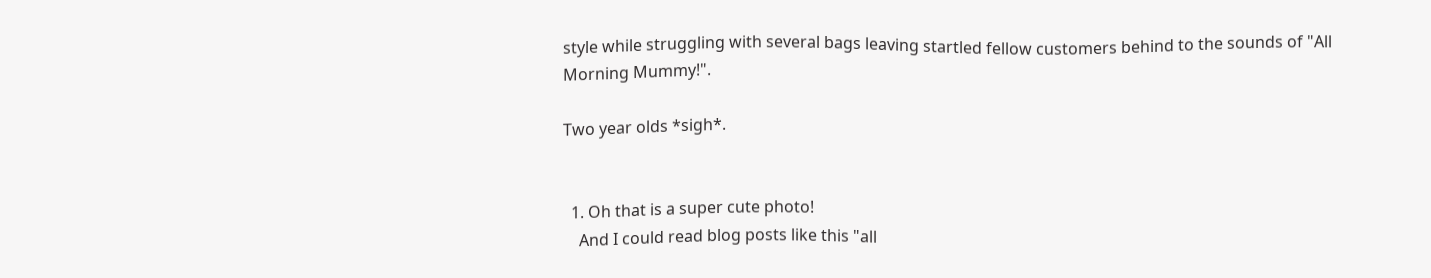style while struggling with several bags leaving startled fellow customers behind to the sounds of "All Morning Mummy!".

Two year olds *sigh*.


  1. Oh that is a super cute photo!
    And I could read blog posts like this "all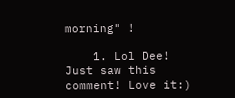morning" !

    1. Lol Dee! Just saw this comment! Love it:)